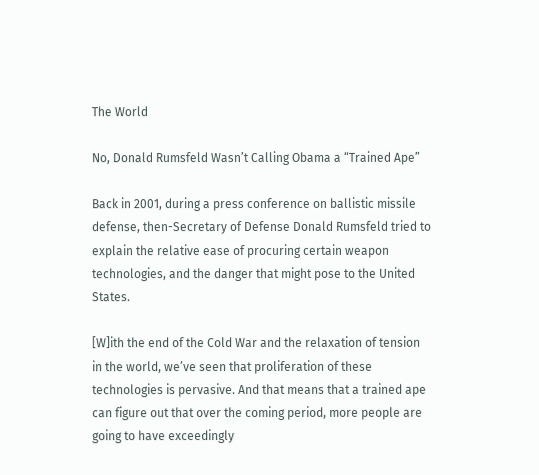The World

No, Donald Rumsfeld Wasn’t Calling Obama a “Trained Ape”

Back in 2001, during a press conference on ballistic missile defense, then-Secretary of Defense Donald Rumsfeld tried to explain the relative ease of procuring certain weapon technologies, and the danger that might pose to the United States.

[W]ith the end of the Cold War and the relaxation of tension in the world, we’ve seen that proliferation of these technologies is pervasive. And that means that a trained ape can figure out that over the coming period, more people are going to have exceedingly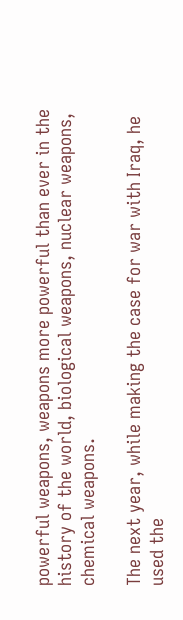powerful weapons, weapons more powerful than ever in the history of the world, biological weapons, nuclear weapons, chemical weapons.

The next year, while making the case for war with Iraq, he used the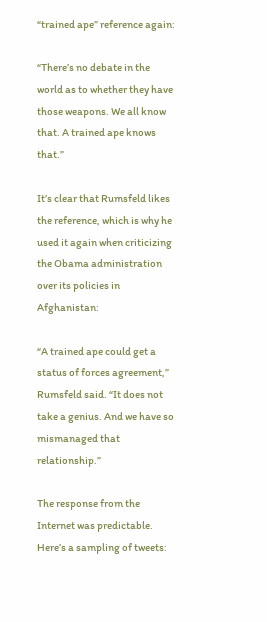“trained ape” reference again:

“There’s no debate in the world as to whether they have those weapons. We all know that. A trained ape knows that.”

It’s clear that Rumsfeld likes the reference, which is why he used it again when criticizing the Obama administration over its policies in Afghanistan:

“A trained ape could get a status of forces agreement,” Rumsfeld said. “It does not take a genius. And we have so mismanaged that relationship.”

The response from the Internet was predictable. Here’s a sampling of tweets: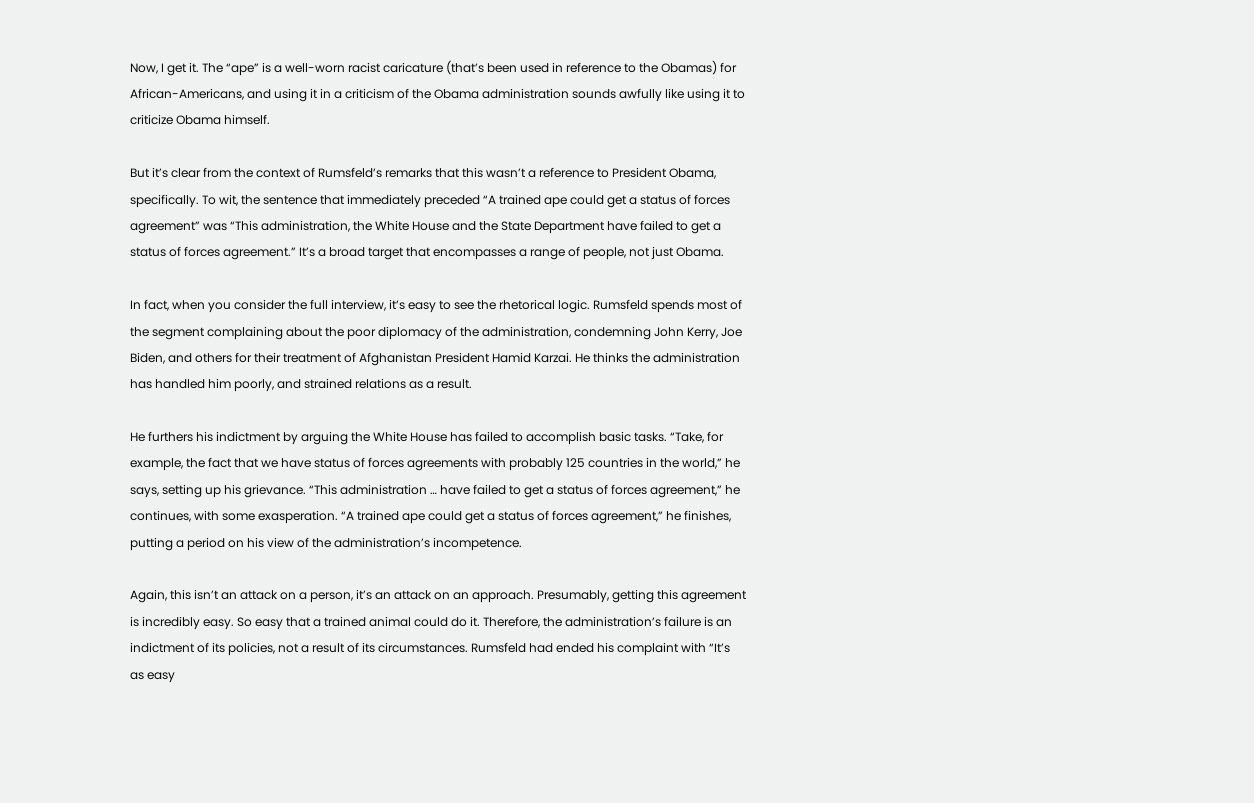Now, I get it. The “ape” is a well-worn racist caricature (that’s been used in reference to the Obamas) for African-Americans, and using it in a criticism of the Obama administration sounds awfully like using it to criticize Obama himself.

But it’s clear from the context of Rumsfeld’s remarks that this wasn’t a reference to President Obama, specifically. To wit, the sentence that immediately preceded “A trained ape could get a status of forces agreement” was “This administration, the White House and the State Department have failed to get a status of forces agreement.” It’s a broad target that encompasses a range of people, not just Obama.

In fact, when you consider the full interview, it’s easy to see the rhetorical logic. Rumsfeld spends most of the segment complaining about the poor diplomacy of the administration, condemning John Kerry, Joe Biden, and others for their treatment of Afghanistan President Hamid Karzai. He thinks the administration has handled him poorly, and strained relations as a result.

He furthers his indictment by arguing the White House has failed to accomplish basic tasks. “Take, for example, the fact that we have status of forces agreements with probably 125 countries in the world,” he says, setting up his grievance. “This administration … have failed to get a status of forces agreement,” he continues, with some exasperation. “A trained ape could get a status of forces agreement,” he finishes, putting a period on his view of the administration’s incompetence.

Again, this isn’t an attack on a person, it’s an attack on an approach. Presumably, getting this agreement is incredibly easy. So easy that a trained animal could do it. Therefore, the administration’s failure is an indictment of its policies, not a result of its circumstances. Rumsfeld had ended his complaint with “It’s as easy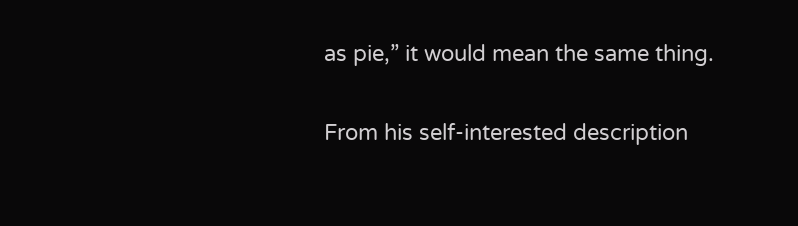as pie,” it would mean the same thing.

From his self-interested description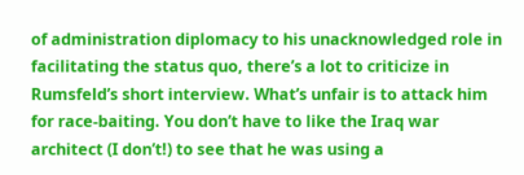of administration diplomacy to his unacknowledged role in facilitating the status quo, there’s a lot to criticize in Rumsfeld’s short interview. What’s unfair is to attack him for race-baiting. You don’t have to like the Iraq war architect (I don’t!) to see that he was using a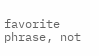favorite phrase, not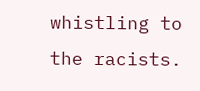whistling to the racists.